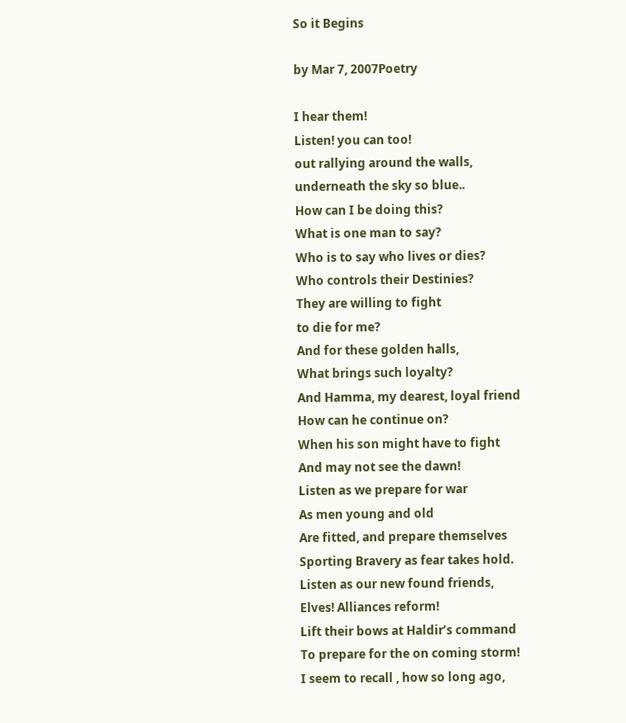So it Begins

by Mar 7, 2007Poetry

I hear them!
Listen! you can too!
out rallying around the walls,
underneath the sky so blue..
How can I be doing this?
What is one man to say?
Who is to say who lives or dies?
Who controls their Destinies?
They are willing to fight
to die for me?
And for these golden halls,
What brings such loyalty?
And Hamma, my dearest, loyal friend
How can he continue on?
When his son might have to fight
And may not see the dawn!
Listen as we prepare for war
As men young and old
Are fitted, and prepare themselves
Sporting Bravery as fear takes hold.
Listen as our new found friends,
Elves! Alliances reform!
Lift their bows at Haldir’s command
To prepare for the on coming storm!
I seem to recall , how so long ago,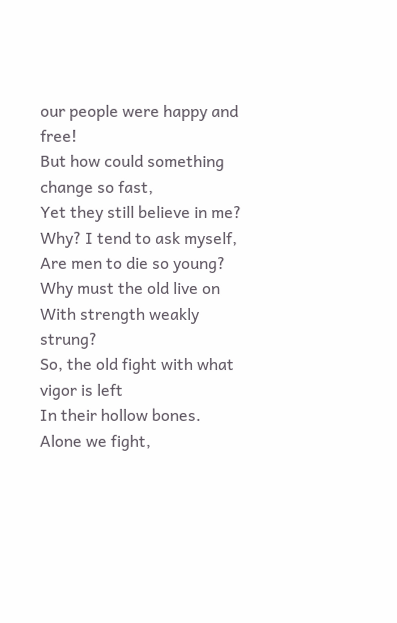our people were happy and free!
But how could something change so fast,
Yet they still believe in me?
Why? I tend to ask myself,
Are men to die so young?
Why must the old live on
With strength weakly strung?
So, the old fight with what vigor is left
In their hollow bones.
Alone we fight,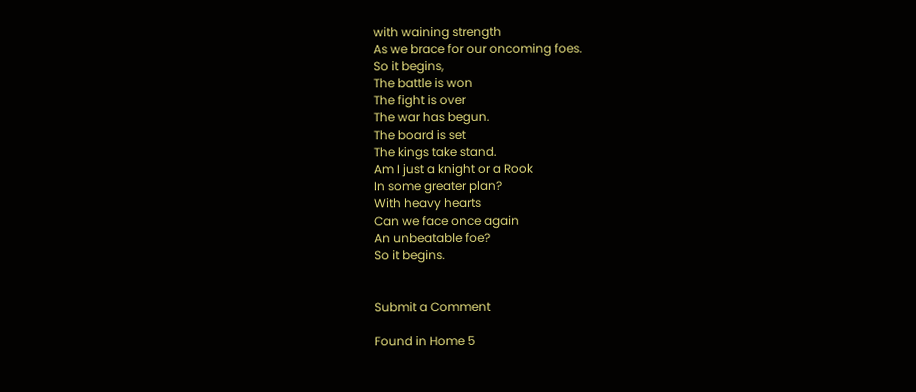with waining strength
As we brace for our oncoming foes.
So it begins,
The battle is won
The fight is over
The war has begun.
The board is set
The kings take stand.
Am I just a knight or a Rook
In some greater plan?
With heavy hearts
Can we face once again
An unbeatable foe?
So it begins.


Submit a Comment

Found in Home 5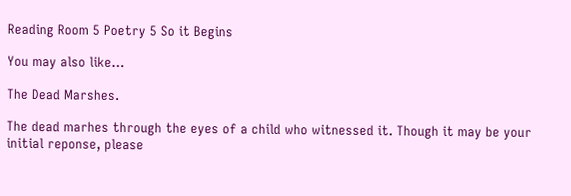Reading Room 5 Poetry 5 So it Begins

You may also like…

The Dead Marshes.

The dead marhes through the eyes of a child who witnessed it. Though it may be your initial reponse, please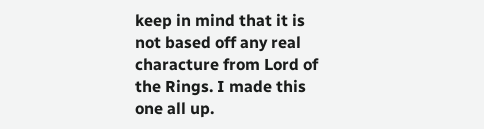keep in mind that it is not based off any real characture from Lord of the Rings. I made this one all up.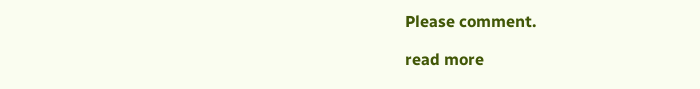Please comment.

read more